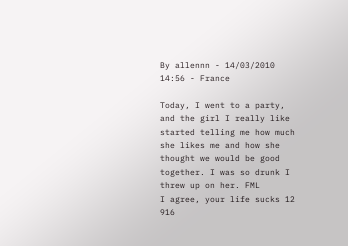By allennn - 14/03/2010 14:56 - France

Today, I went to a party, and the girl I really like started telling me how much she likes me and how she thought we would be good together. I was so drunk I threw up on her. FML
I agree, your life sucks 12 916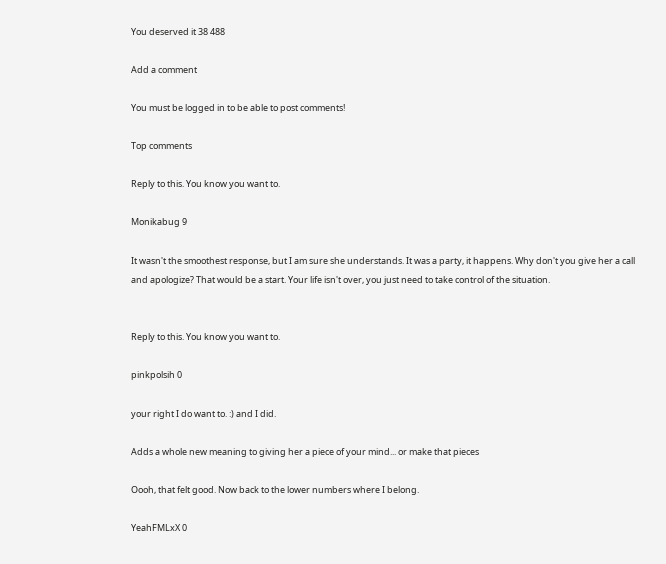You deserved it 38 488

Add a comment

You must be logged in to be able to post comments!

Top comments

Reply to this. You know you want to.

Monikabug 9

It wasn't the smoothest response, but I am sure she understands. It was a party, it happens. Why don't you give her a call and apologize? That would be a start. Your life isn't over, you just need to take control of the situation.


Reply to this. You know you want to.

pinkpolsih 0

your right I do want to. :) and I did.

Adds a whole new meaning to giving her a piece of your mind... or make that pieces

Oooh, that felt good. Now back to the lower numbers where I belong.

YeahFMLxX 0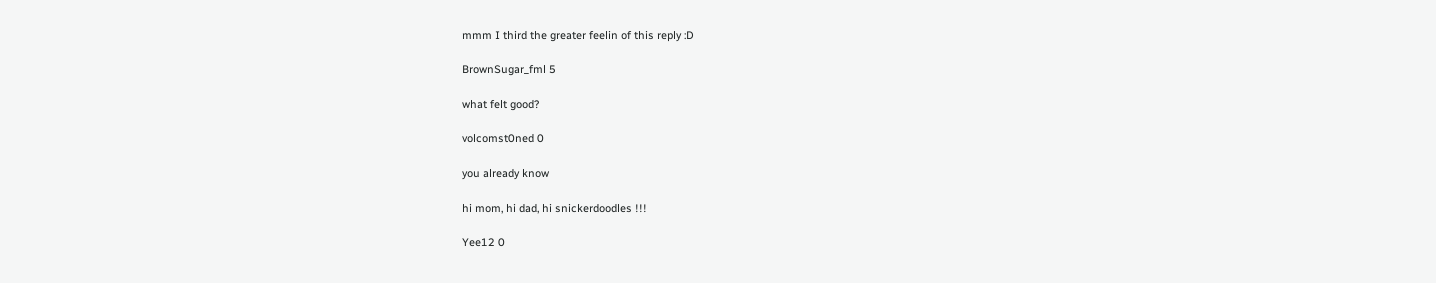mmm I third the greater feelin of this reply :D

BrownSugar_fml 5

what felt good?

volcomst0ned 0

you already know

hi mom, hi dad, hi snickerdoodles !!!

Yee12 0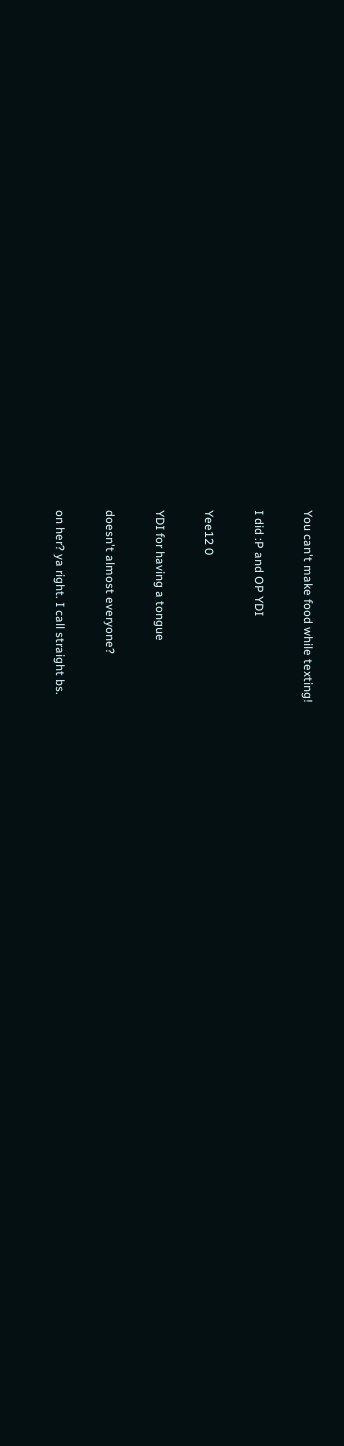You can't make food while texting!

I did :P and OP YDI

Yee12 0

YDI for having a tongue

doesn't almost everyone?

on her? ya right. I call straight bs.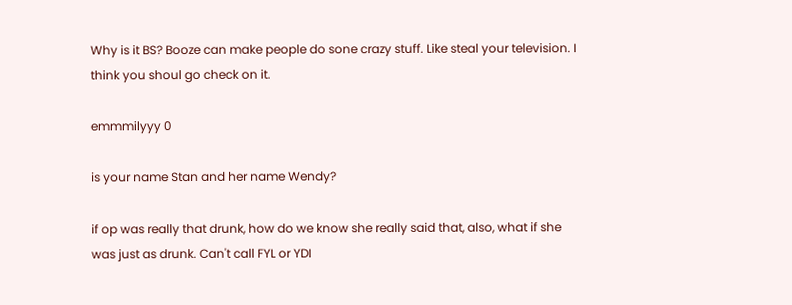Why is it BS? Booze can make people do sone crazy stuff. Like steal your television. I think you shoul go check on it.

emmmilyyy 0

is your name Stan and her name Wendy?

if op was really that drunk, how do we know she really said that, also, what if she was just as drunk. Can't call FYL or YDI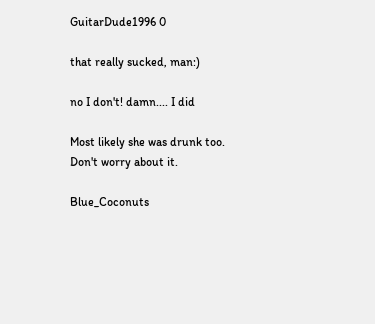GuitarDude1996 0

that really sucked, man:)

no I don't! damn.... I did

Most likely she was drunk too. Don't worry about it.

Blue_Coconuts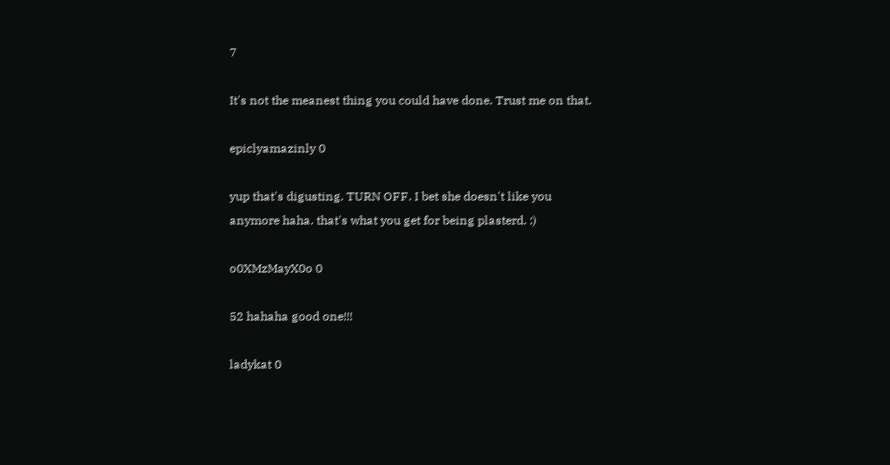7

It's not the meanest thing you could have done. Trust me on that.

epiclyamazinly 0

yup that's digusting. TURN OFF. I bet she doesn't like you anymore haha. that's what you get for being plasterd. :)

o0XMzMayX0o 0

52 hahaha good one!!!

ladykat 0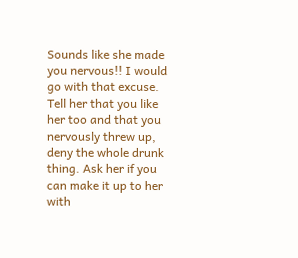Sounds like she made you nervous!! I would go with that excuse. Tell her that you like her too and that you nervously threw up, deny the whole drunk thing. Ask her if you can make it up to her with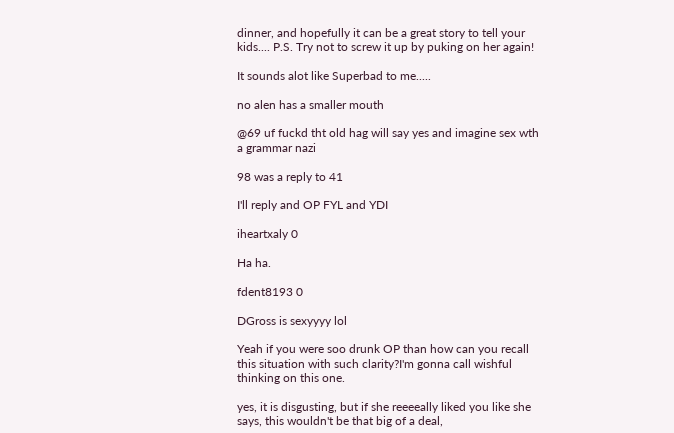dinner, and hopefully it can be a great story to tell your kids.... P.S. Try not to screw it up by puking on her again!

It sounds alot like Superbad to me.....

no alen has a smaller mouth

@69 uf fuckd tht old hag will say yes and imagine sex wth a grammar nazi

98 was a reply to 41

I'll reply and OP FYL and YDI

iheartxaly 0

Ha ha.

fdent8193 0

DGross is sexyyyy lol

Yeah if you were soo drunk OP than how can you recall this situation with such clarity?I'm gonna call wishful thinking on this one.

yes, it is disgusting, but if she reeeeally liked you like she says, this wouldn't be that big of a deal,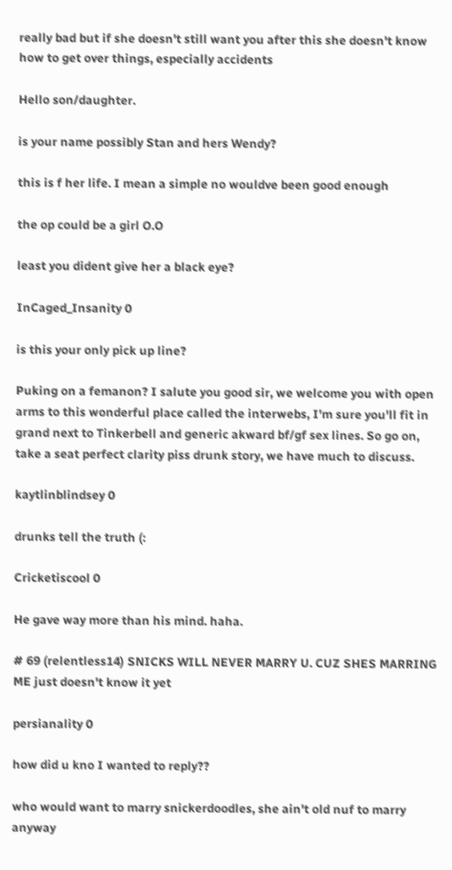really bad but if she doesn't still want you after this she doesn't know how to get over things, especially accidents

Hello son/daughter.

is your name possibly Stan and hers Wendy?

this is f her life. I mean a simple no wouldve been good enough

the op could be a girl O.O

least you dident give her a black eye?

InCaged_Insanity 0

is this your only pick up line?

Puking on a femanon? I salute you good sir, we welcome you with open arms to this wonderful place called the interwebs, I'm sure you'll fit in grand next to Tinkerbell and generic akward bf/gf sex lines. So go on, take a seat perfect clarity piss drunk story, we have much to discuss.

kaytlinblindsey 0

drunks tell the truth (:

Cricketiscool 0

He gave way more than his mind. haha.

# 69 (relentless14) SNICKS WILL NEVER MARRY U. CUZ SHES MARRING ME just doesn't know it yet

persianality 0

how did u kno I wanted to reply??

who would want to marry snickerdoodles, she ain't old nuf to marry anyway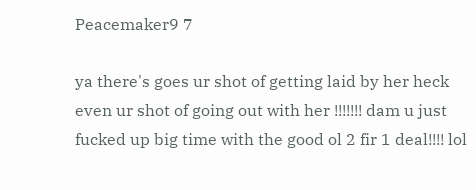Peacemaker9 7

ya there's goes ur shot of getting laid by her heck even ur shot of going out with her !!!!!!! dam u just fucked up big time with the good ol 2 fir 1 deal!!!! lol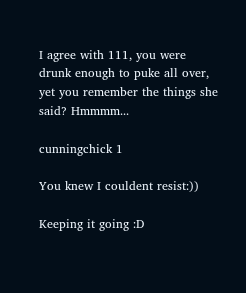I agree with 111, you were drunk enough to puke all over, yet you remember the things she said? Hmmmm...

cunningchick 1

You knew I couldent resist:))

Keeping it going :D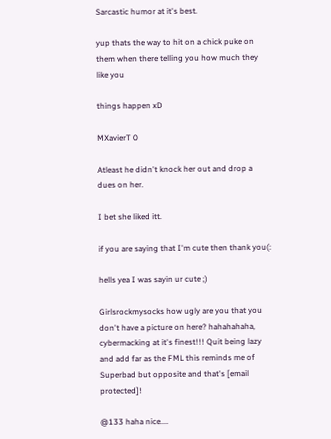Sarcastic humor at it's best.

yup thats the way to hit on a chick puke on them when there telling you how much they like you

things happen xD

MXavierT 0

Atleast he didn't knock her out and drop a dues on her.

I bet she liked itt.

if you are saying that I'm cute then thank you(:

hells yea I was sayin ur cute ;)

Girlsrockmysocks how ugly are you that you don't have a picture on here? hahahahaha, cybermacking at it's finest!!! Quit being lazy and add far as the FML this reminds me of Superbad but opposite and that's [email protected]!

@133 haha nice....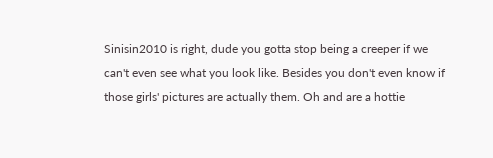Sinisin2010 is right, dude you gotta stop being a creeper if we can't even see what you look like. Besides you don't even know if those girls' pictures are actually them. Oh and are a hottie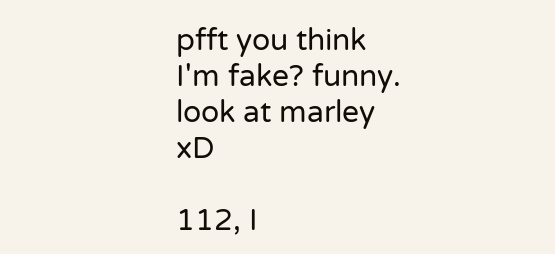pfft you think I'm fake? funny. look at marley xD

112, I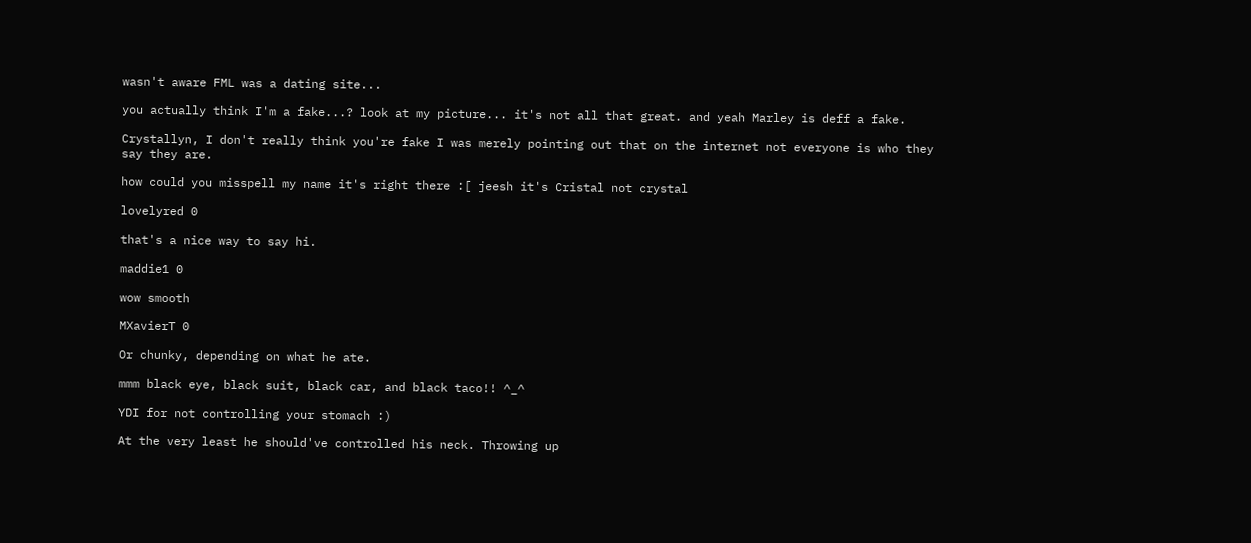wasn't aware FML was a dating site...

you actually think I'm a fake...? look at my picture... it's not all that great. and yeah Marley is deff a fake.

Crystallyn, I don't really think you're fake I was merely pointing out that on the internet not everyone is who they say they are.

how could you misspell my name it's right there :[ jeesh it's Cristal not crystal

lovelyred 0

that's a nice way to say hi.

maddie1 0

wow smooth

MXavierT 0

Or chunky, depending on what he ate.

mmm black eye, black suit, black car, and black taco!! ^_^

YDI for not controlling your stomach :)

At the very least he should've controlled his neck. Throwing up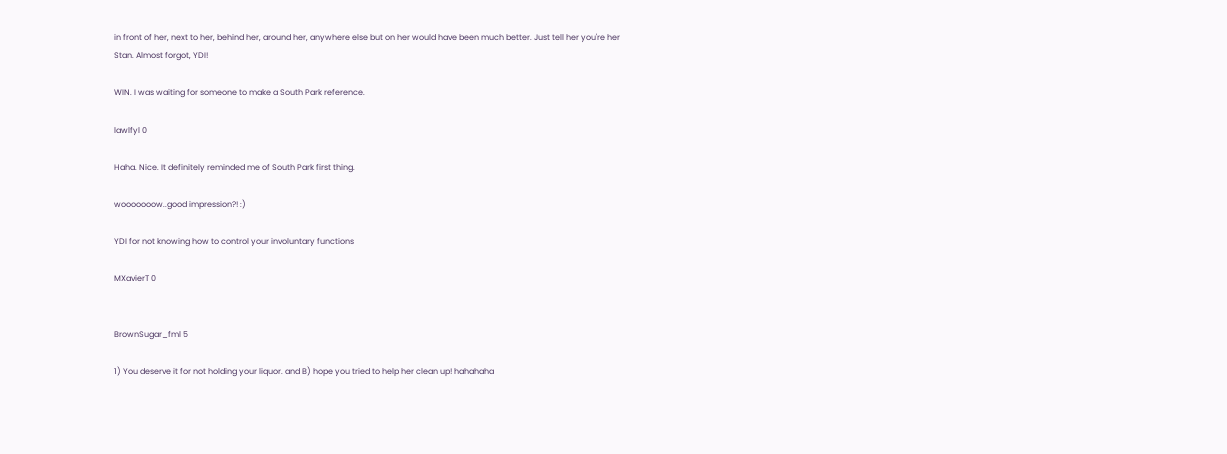in front of her, next to her, behind her, around her, anywhere else but on her would have been much better. Just tell her you're her Stan. Almost forgot, YDI!

WIN. I was waiting for someone to make a South Park reference.

lawlfyl 0

Haha. Nice. It definitely reminded me of South Park first thing.

wooooooow..good impression?! :)

YDI for not knowing how to control your involuntary functions

MXavierT 0


BrownSugar_fml 5

1) You deserve it for not holding your liquor. and B) hope you tried to help her clean up! hahahaha